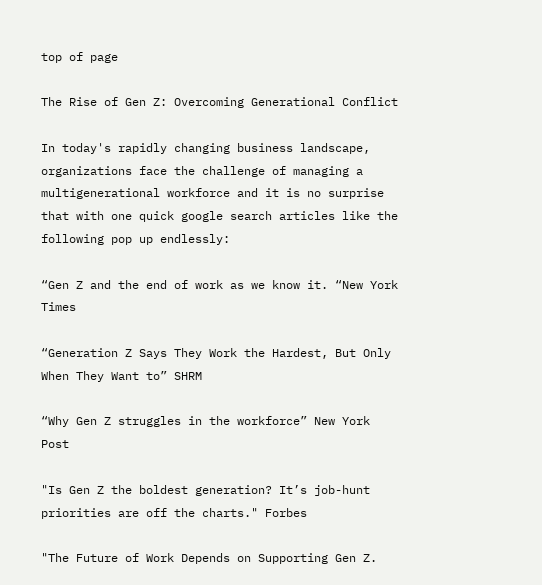top of page

The Rise of Gen Z: Overcoming Generational Conflict

In today's rapidly changing business landscape, organizations face the challenge of managing a multigenerational workforce and it is no surprise that with one quick google search articles like the following pop up endlessly:

“Gen Z and the end of work as we know it. “New York Times

“Generation Z Says They Work the Hardest, But Only When They Want to” SHRM

“Why Gen Z struggles in the workforce” New York Post

"Is Gen Z the boldest generation? It’s job-hunt priorities are off the charts." Forbes

"The Future of Work Depends on Supporting Gen Z.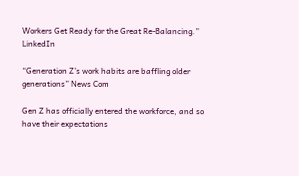Workers Get Ready for the Great Re-Balancing.” LinkedIn

“Generation Z’s work habits are baffling older generations” News Com

Gen Z has officially entered the workforce, and so have their expectations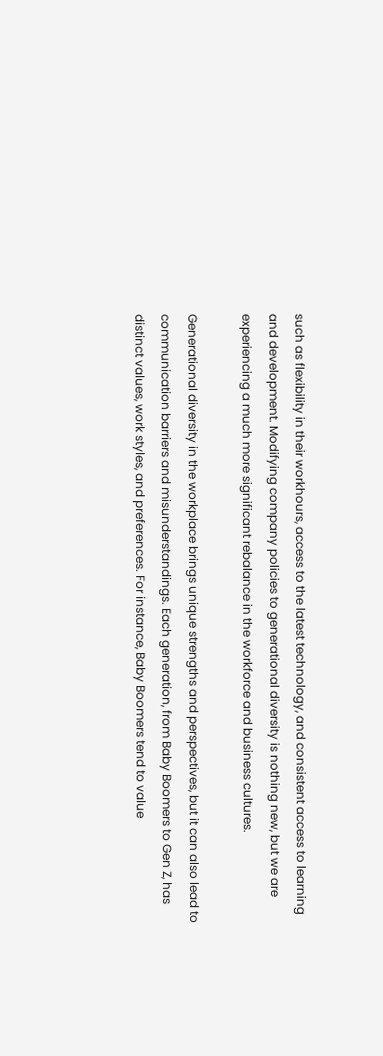such as flexibility in their workhours, access to the latest technology, and consistent access to learning and development. Modifying company policies to generational diversity is nothing new, but we are experiencing a much more significant rebalance in the workforce and business cultures.

Generational diversity in the workplace brings unique strengths and perspectives, but it can also lead to communication barriers and misunderstandings. Each generation, from Baby Boomers to Gen Z, has distinct values, work styles, and preferences. For instance, Baby Boomers tend to value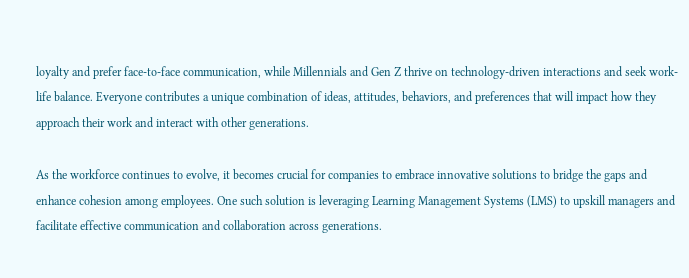loyalty and prefer face-to-face communication, while Millennials and Gen Z thrive on technology-driven interactions and seek work-life balance. Everyone contributes a unique combination of ideas, attitudes, behaviors, and preferences that will impact how they approach their work and interact with other generations.

As the workforce continues to evolve, it becomes crucial for companies to embrace innovative solutions to bridge the gaps and enhance cohesion among employees. One such solution is leveraging Learning Management Systems (LMS) to upskill managers and facilitate effective communication and collaboration across generations.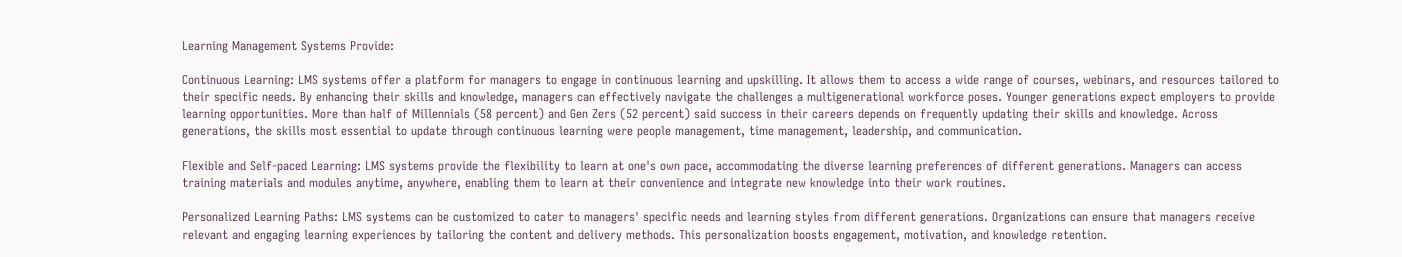Learning Management Systems Provide:

Continuous Learning: LMS systems offer a platform for managers to engage in continuous learning and upskilling. It allows them to access a wide range of courses, webinars, and resources tailored to their specific needs. By enhancing their skills and knowledge, managers can effectively navigate the challenges a multigenerational workforce poses. Younger generations expect employers to provide learning opportunities. More than half of Millennials (58 percent) and Gen Zers (52 percent) said success in their careers depends on frequently updating their skills and knowledge. Across generations, the skills most essential to update through continuous learning were people management, time management, leadership, and communication.

Flexible and Self-paced Learning: LMS systems provide the flexibility to learn at one's own pace, accommodating the diverse learning preferences of different generations. Managers can access training materials and modules anytime, anywhere, enabling them to learn at their convenience and integrate new knowledge into their work routines.

Personalized Learning Paths: LMS systems can be customized to cater to managers' specific needs and learning styles from different generations. Organizations can ensure that managers receive relevant and engaging learning experiences by tailoring the content and delivery methods. This personalization boosts engagement, motivation, and knowledge retention.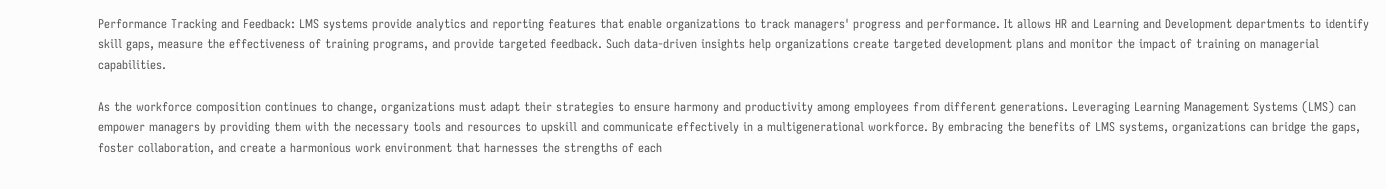Performance Tracking and Feedback: LMS systems provide analytics and reporting features that enable organizations to track managers' progress and performance. It allows HR and Learning and Development departments to identify skill gaps, measure the effectiveness of training programs, and provide targeted feedback. Such data-driven insights help organizations create targeted development plans and monitor the impact of training on managerial capabilities.

As the workforce composition continues to change, organizations must adapt their strategies to ensure harmony and productivity among employees from different generations. Leveraging Learning Management Systems (LMS) can empower managers by providing them with the necessary tools and resources to upskill and communicate effectively in a multigenerational workforce. By embracing the benefits of LMS systems, organizations can bridge the gaps, foster collaboration, and create a harmonious work environment that harnesses the strengths of each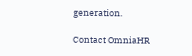generation.

Contact OmniaHR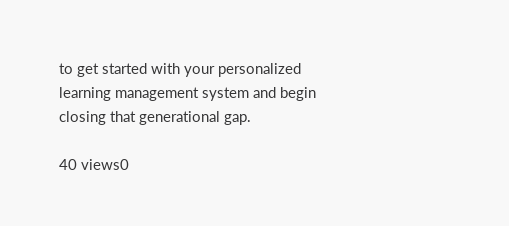to get started with your personalized learning management system and begin closing that generational gap.

40 views0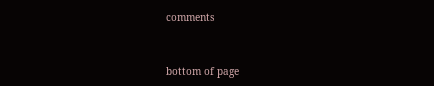comments


bottom of page